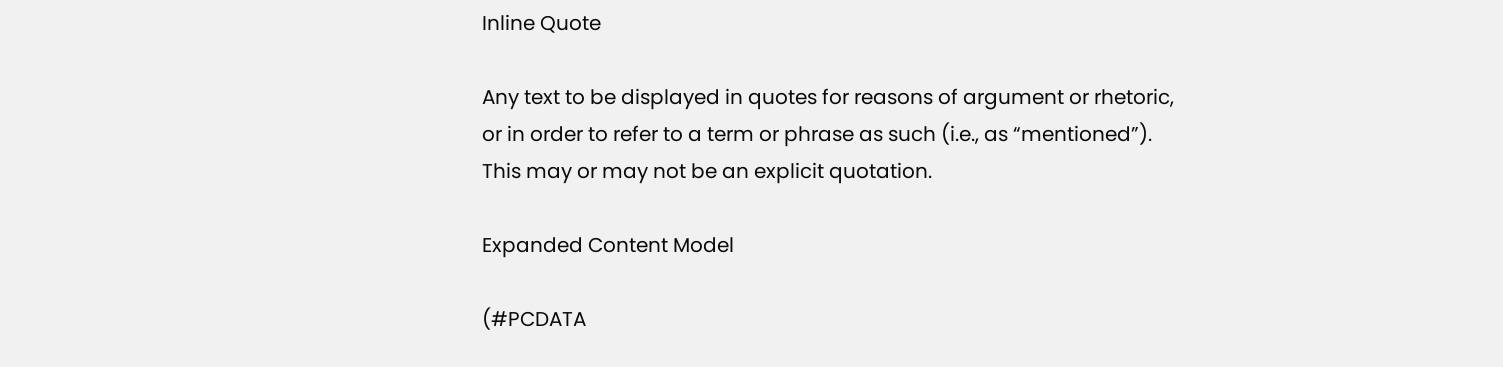Inline Quote

Any text to be displayed in quotes for reasons of argument or rhetoric, or in order to refer to a term or phrase as such (i.e., as “mentioned”). This may or may not be an explicit quotation.

Expanded Content Model

(#PCDATA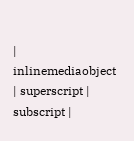| inlinemediaobject | superscript | subscript |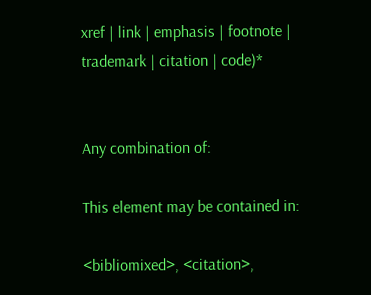xref | link | emphasis | footnote | trademark | citation | code)*


Any combination of:

This element may be contained in:

<bibliomixed>, <citation>,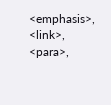<emphasis>, <link>, <para>,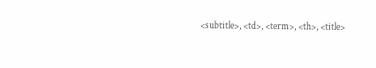<subtitle>, <td>, <term>, <th>, <title>